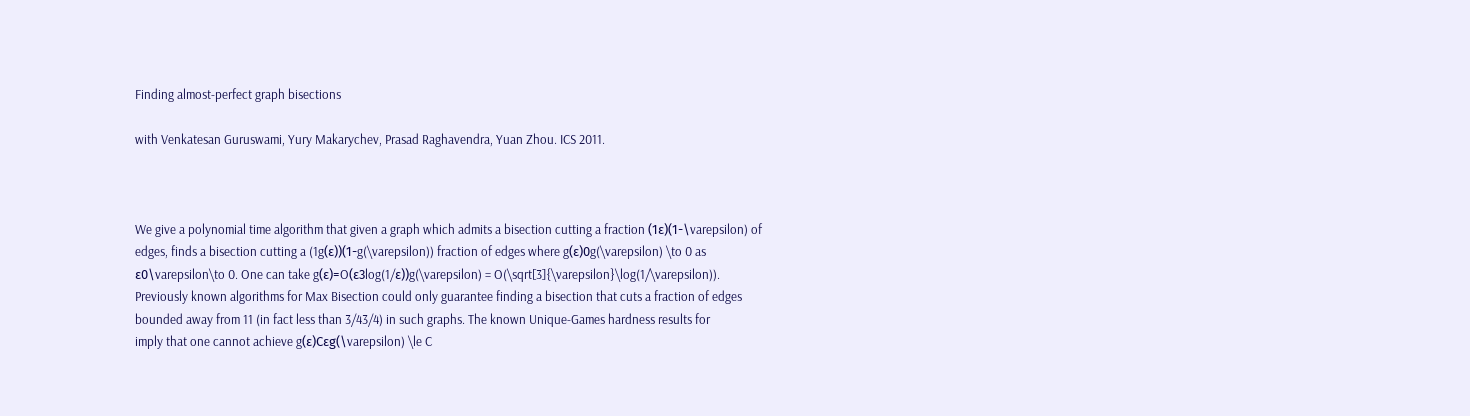Finding almost-perfect graph bisections

with Venkatesan Guruswami, Yury Makarychev, Prasad Raghavendra, Yuan Zhou. ICS 2011.



We give a polynomial time algorithm that given a graph which admits a bisection cutting a fraction (1ε)(1-\varepsilon) of edges, finds a bisection cutting a (1g(ε))(1-g(\varepsilon)) fraction of edges where g(ε)0g(\varepsilon) \to 0 as ε0\varepsilon\to 0. One can take g(ε)=O(ε3log(1/ε))g(\varepsilon) = O(\sqrt[3]{\varepsilon}\log(1/\varepsilon)). Previously known algorithms for Max Bisection could only guarantee finding a bisection that cuts a fraction of edges bounded away from 11 (in fact less than 3/43/4) in such graphs. The known Unique-Games hardness results for
imply that one cannot achieve g(ε)Cεg(\varepsilon) \le C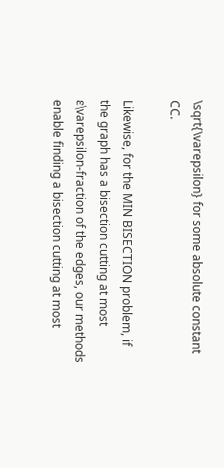\sqrt{\varepsilon} for some absolute constant CC.

Likewise, for the MIN BISECTION problem, if the graph has a bisection cutting at most ε\varepsilon-fraction of the edges, our methods enable finding a bisection cutting at most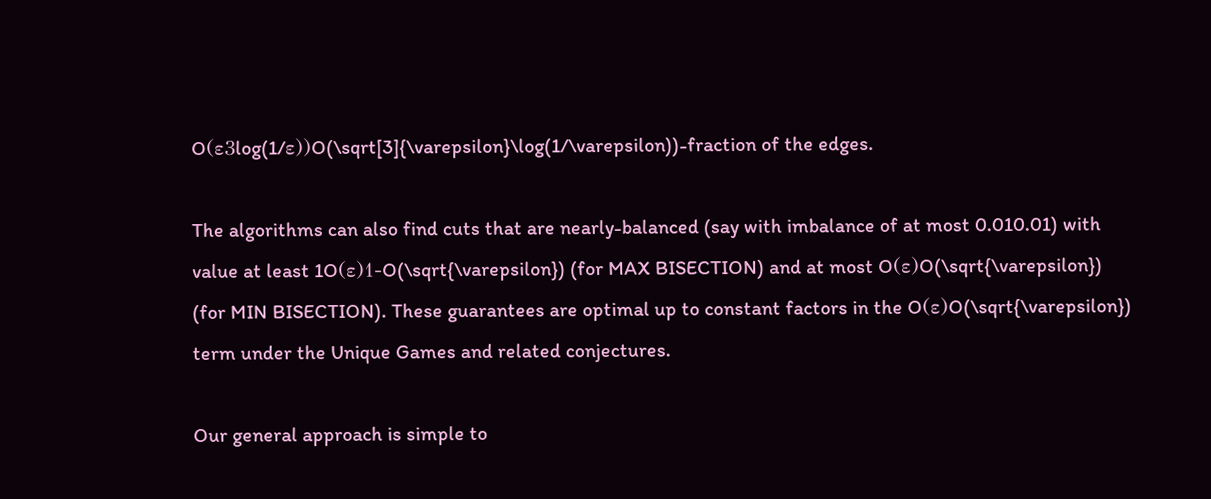O(ε3log(1/ε))O(\sqrt[3]{\varepsilon}\log(1/\varepsilon))-fraction of the edges.

The algorithms can also find cuts that are nearly-balanced (say with imbalance of at most 0.010.01) with value at least 1O(ε)1-O(\sqrt{\varepsilon}) (for MAX BISECTION) and at most O(ε)O(\sqrt{\varepsilon}) (for MIN BISECTION). These guarantees are optimal up to constant factors in the O(ε)O(\sqrt{\varepsilon}) term under the Unique Games and related conjectures.

Our general approach is simple to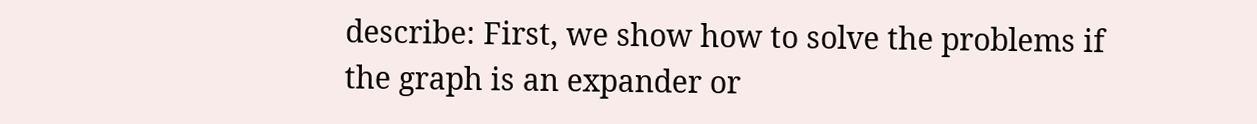describe: First, we show how to solve the problems if the graph is an expander or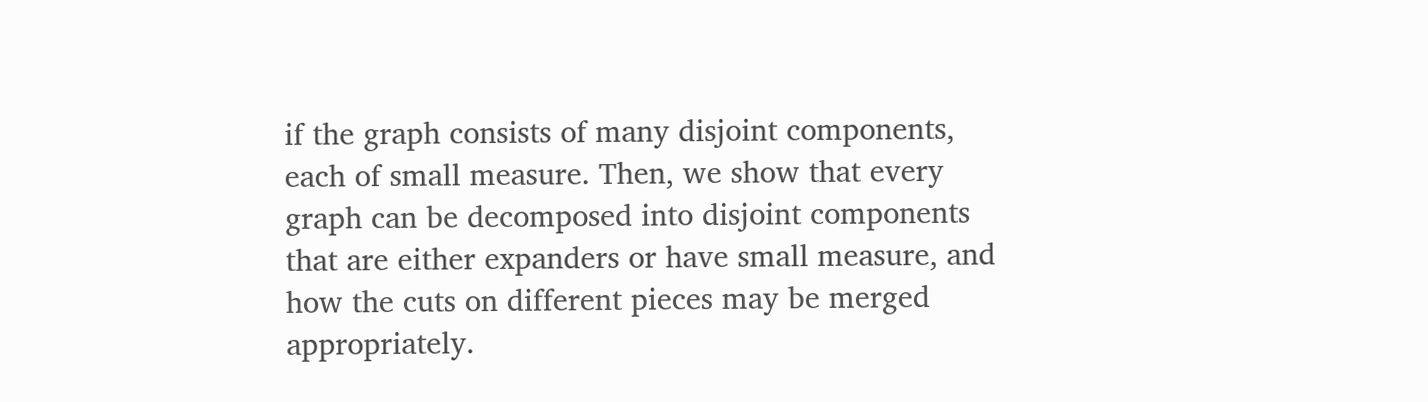if the graph consists of many disjoint components, each of small measure. Then, we show that every graph can be decomposed into disjoint components that are either expanders or have small measure, and how the cuts on different pieces may be merged appropriately.